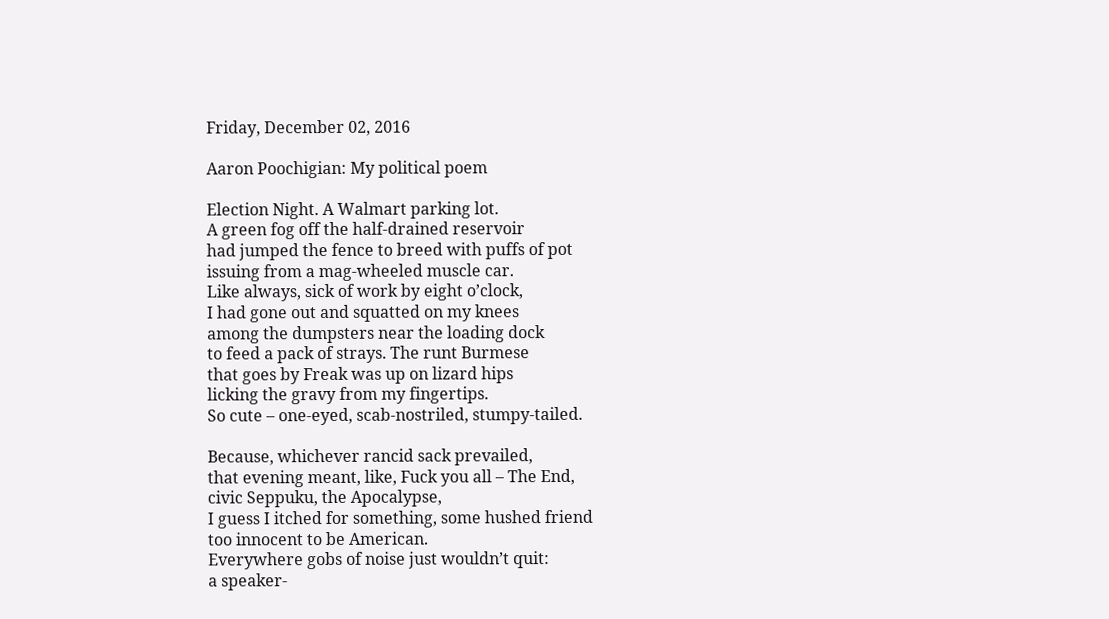Friday, December 02, 2016

Aaron Poochigian: My political poem

Election Night. A Walmart parking lot.
A green fog off the half-drained reservoir
had jumped the fence to breed with puffs of pot
issuing from a mag-wheeled muscle car.
Like always, sick of work by eight o’clock,
I had gone out and squatted on my knees
among the dumpsters near the loading dock
to feed a pack of strays. The runt Burmese
that goes by Freak was up on lizard hips
licking the gravy from my fingertips.
So cute – one-eyed, scab-nostriled, stumpy-tailed.

Because, whichever rancid sack prevailed,
that evening meant, like, Fuck you all – The End,
civic Seppuku, the Apocalypse,
I guess I itched for something, some hushed friend
too innocent to be American.
Everywhere gobs of noise just wouldn’t quit:
a speaker-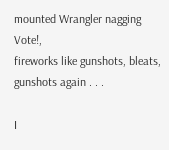mounted Wrangler nagging Vote!,
fireworks like gunshots, bleats, gunshots again . . .

I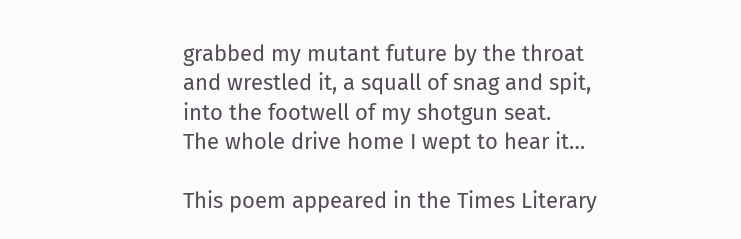grabbed my mutant future by the throat
and wrestled it, a squall of snag and spit,
into the footwell of my shotgun seat.
The whole drive home I wept to hear it…

This poem appeared in the Times Literary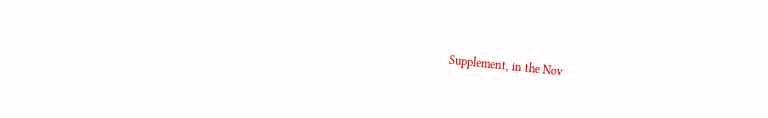Supplement, in the Nov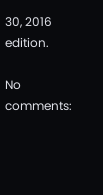30, 2016 edition.

No comments: